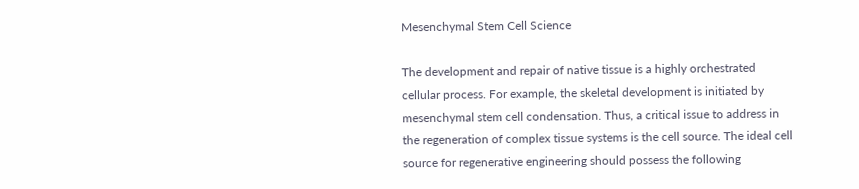Mesenchymal Stem Cell Science

The development and repair of native tissue is a highly orchestrated cellular process. For example, the skeletal development is initiated by mesenchymal stem cell condensation. Thus, a critical issue to address in the regeneration of complex tissue systems is the cell source. The ideal cell source for regenerative engineering should possess the following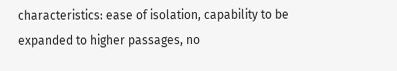characteristics: ease of isolation, capability to be expanded to higher passages, no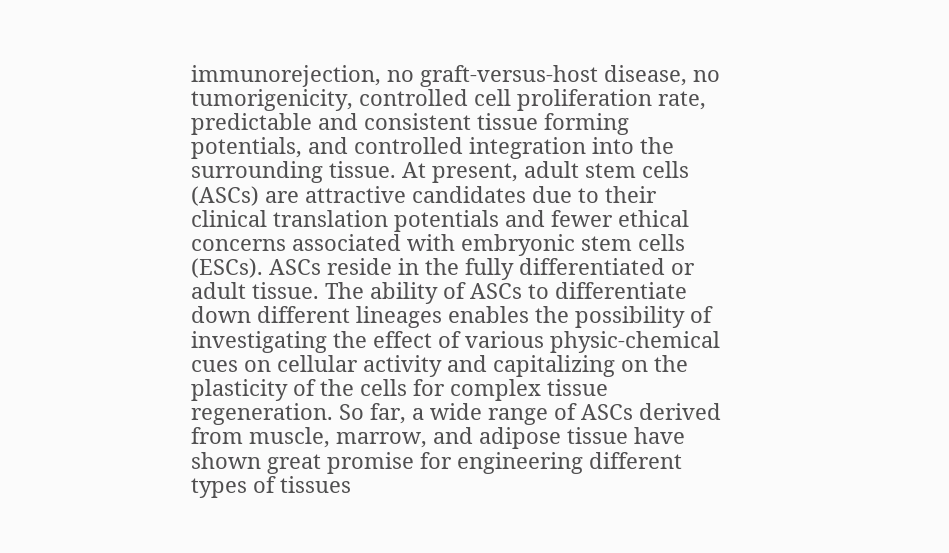immunorejection, no graft-versus-host disease, no tumorigenicity, controlled cell proliferation rate, predictable and consistent tissue forming potentials, and controlled integration into the surrounding tissue. At present, adult stem cells (ASCs) are attractive candidates due to their clinical translation potentials and fewer ethical concerns associated with embryonic stem cells (ESCs). ASCs reside in the fully differentiated or adult tissue. The ability of ASCs to differentiate down different lineages enables the possibility of investigating the effect of various physic-chemical cues on cellular activity and capitalizing on the plasticity of the cells for complex tissue regeneration. So far, a wide range of ASCs derived from muscle, marrow, and adipose tissue have shown great promise for engineering different types of tissues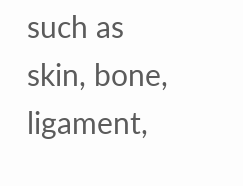such as skin, bone, ligament,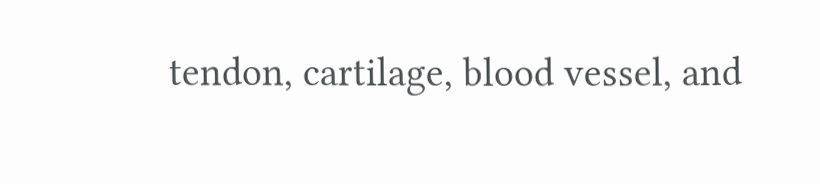tendon, cartilage, blood vessel, and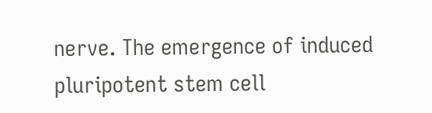nerve. The emergence of induced pluripotent stem cell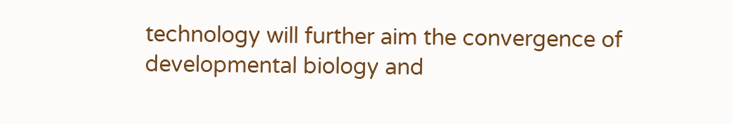technology will further aim the convergence of developmental biology and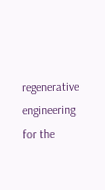regenerative engineering for the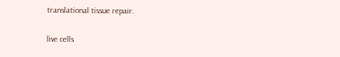translational tissue repair.

live cells